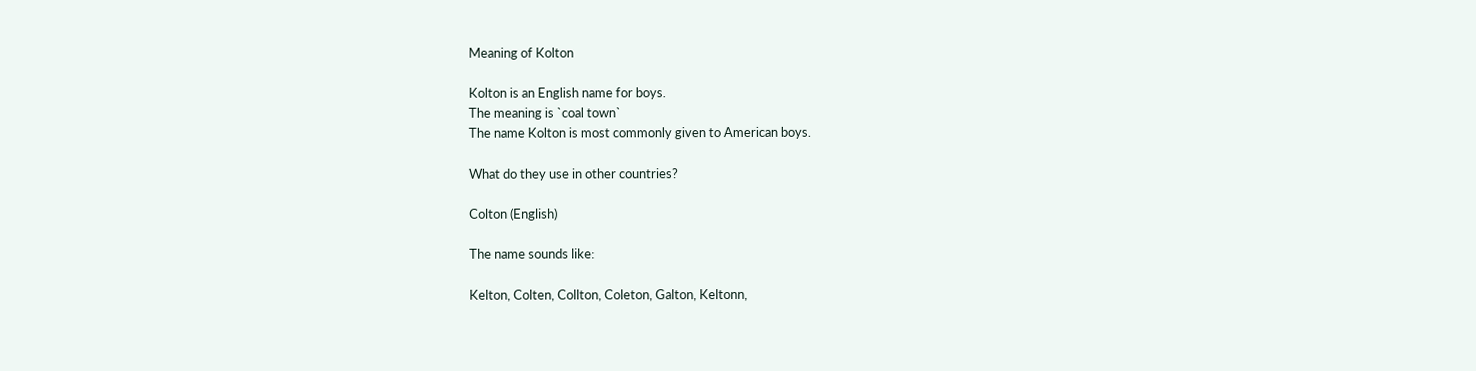Meaning of Kolton

Kolton is an English name for boys.
The meaning is `coal town`
The name Kolton is most commonly given to American boys.

What do they use in other countries?

Colton (English)

The name sounds like:

Kelton, Colten, Collton, Coleton, Galton, Keltonn,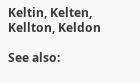Keltin, Kelten, Kellton, Keldon

See also: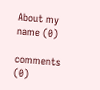About my name (0)

comments (0)